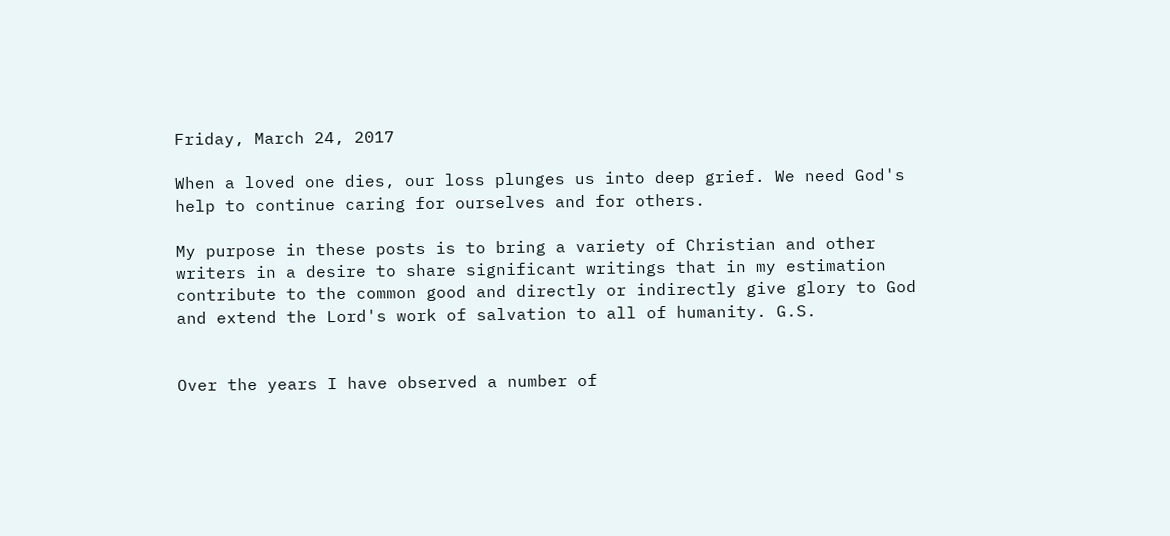Friday, March 24, 2017

When a loved one dies, our loss plunges us into deep grief. We need God's help to continue caring for ourselves and for others.

My purpose in these posts is to bring a variety of Christian and other writers in a desire to share significant writings that in my estimation contribute to the common good and directly or indirectly give glory to God and extend the Lord's work of salvation to all of humanity. G.S.


Over the years I have observed a number of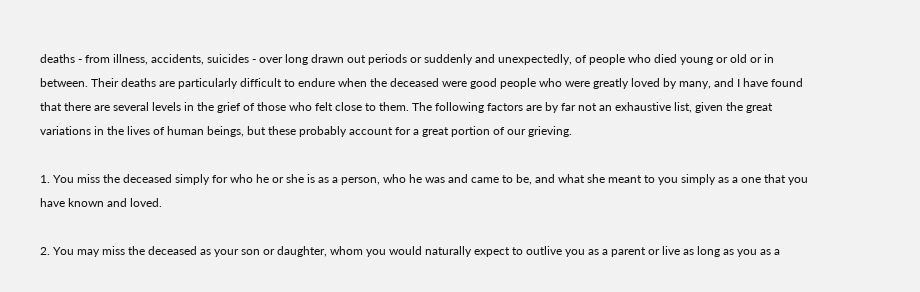deaths - from illness, accidents, suicides - over long drawn out periods or suddenly and unexpectedly, of people who died young or old or in between. Their deaths are particularly difficult to endure when the deceased were good people who were greatly loved by many, and I have found that there are several levels in the grief of those who felt close to them. The following factors are by far not an exhaustive list, given the great variations in the lives of human beings, but these probably account for a great portion of our grieving.

1. You miss the deceased simply for who he or she is as a person, who he was and came to be, and what she meant to you simply as a one that you have known and loved.

2. You may miss the deceased as your son or daughter, whom you would naturally expect to outlive you as a parent or live as long as you as a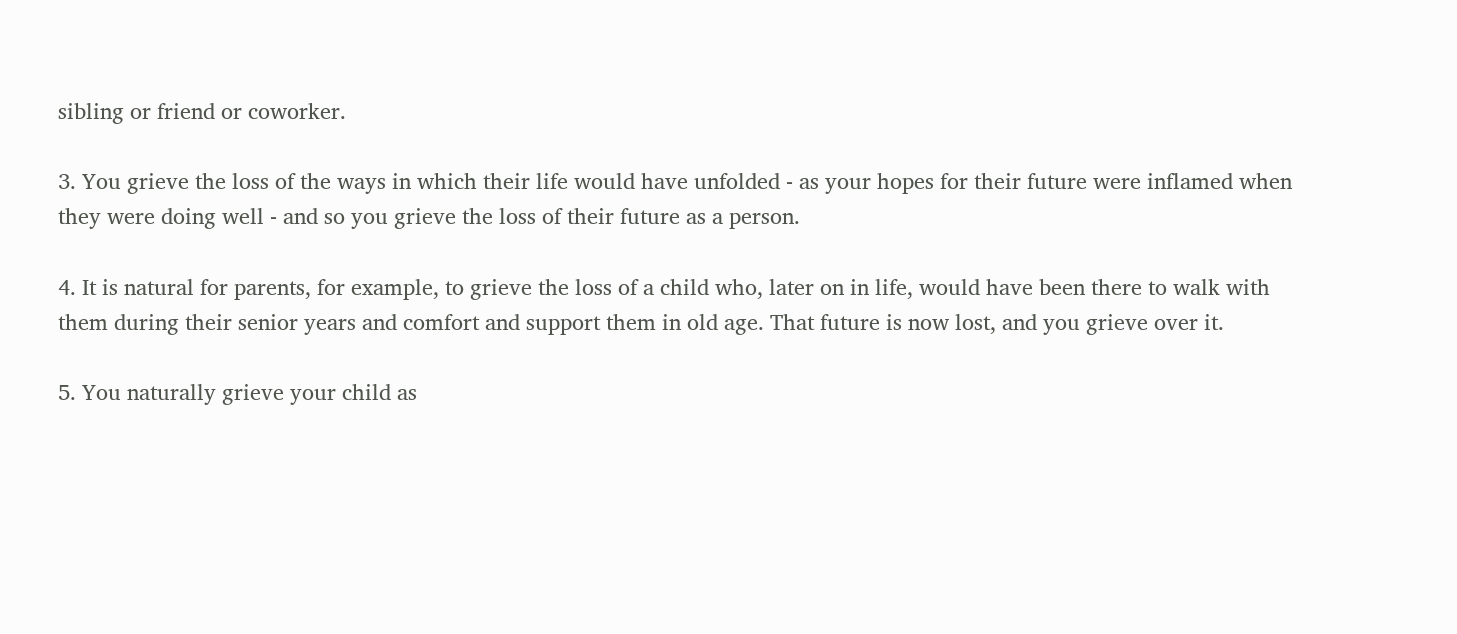sibling or friend or coworker.

3. You grieve the loss of the ways in which their life would have unfolded - as your hopes for their future were inflamed when they were doing well - and so you grieve the loss of their future as a person.

4. It is natural for parents, for example, to grieve the loss of a child who, later on in life, would have been there to walk with them during their senior years and comfort and support them in old age. That future is now lost, and you grieve over it.

5. You naturally grieve your child as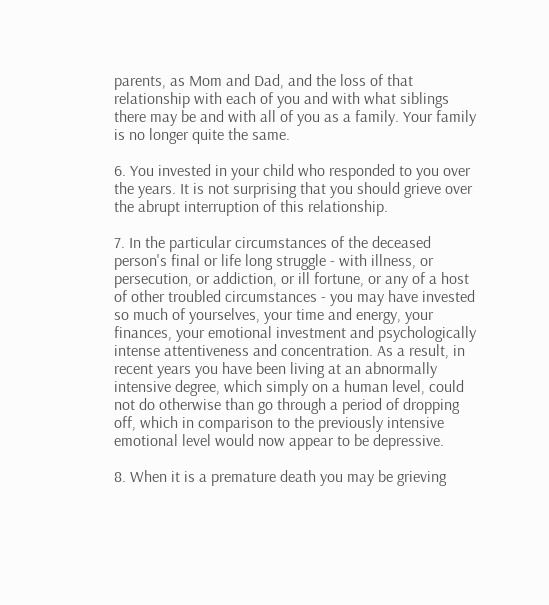parents, as Mom and Dad, and the loss of that relationship with each of you and with what siblings there may be and with all of you as a family. Your family is no longer quite the same.

6. You invested in your child who responded to you over the years. It is not surprising that you should grieve over the abrupt interruption of this relationship.

7. In the particular circumstances of the deceased person's final or life long struggle - with illness, or persecution, or addiction, or ill fortune, or any of a host of other troubled circumstances - you may have invested so much of yourselves, your time and energy, your finances, your emotional investment and psychologically intense attentiveness and concentration. As a result, in recent years you have been living at an abnormally intensive degree, which simply on a human level, could not do otherwise than go through a period of dropping off, which in comparison to the previously intensive emotional level would now appear to be depressive.

8. When it is a premature death you may be grieving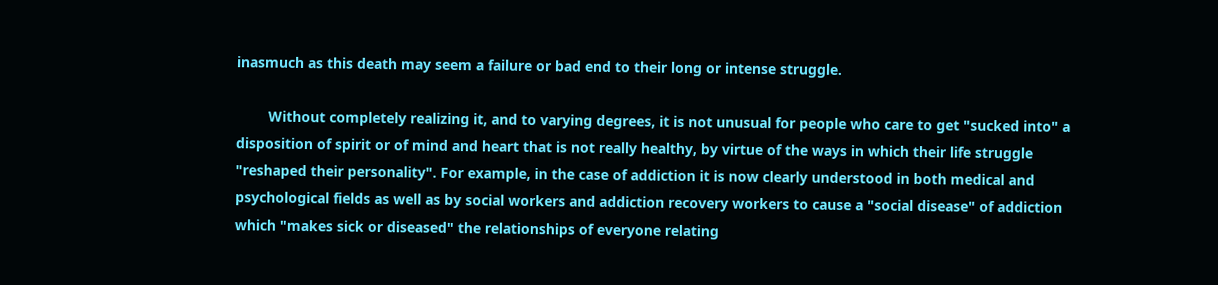inasmuch as this death may seem a failure or bad end to their long or intense struggle.

        Without completely realizing it, and to varying degrees, it is not unusual for people who care to get "sucked into" a disposition of spirit or of mind and heart that is not really healthy, by virtue of the ways in which their life struggle "reshaped their personality". For example, in the case of addiction it is now clearly understood in both medical and psychological fields as well as by social workers and addiction recovery workers to cause a "social disease" of addiction which "makes sick or diseased" the relationships of everyone relating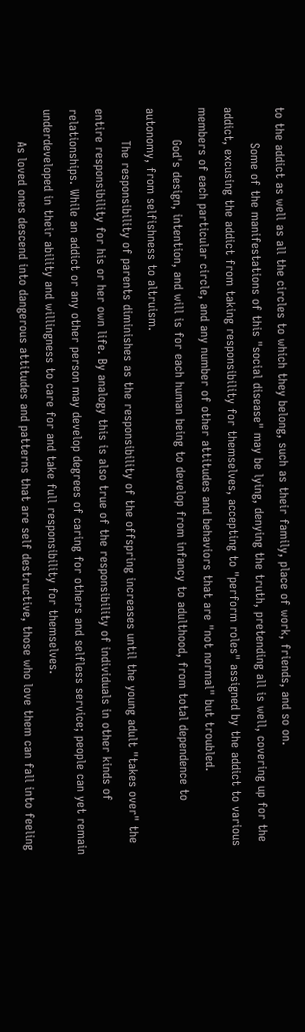to the addict as well as all the circles to which they belong, such as their family, place of work, friends, and so on.
         Some of the manifestations of this "social disease" may be lying, denying the truth, pretending all is well, covering up for the addict, excusing the addict from taking responsibility for themselves, accepting to "perform roles" assigned by the addict to various members of each particular circle, and any number of other attitudes and behaviors that are "not normal" but troubled.
        God's design, intention, and will is for each human being to develop from infancy to adulthood, from total dependence to autonomy, from selfishness to altruism.
        The responsibility of parents diminishes as the responsibility of the offspring increases until the young adult "takes over" the entire responsibility for his or her own life. By analogy this is also true of the responsibility of individuals in other kinds of relationships. While an addict or any other person may develop degrees of caring for others and selfless service; people can yet remain underdeveloped in their ability and willingness to care for and take full responsibility for themselves.
        As loved ones descend into dangerous attitudes and patterns that are self destructive, those who love them can fall into feeling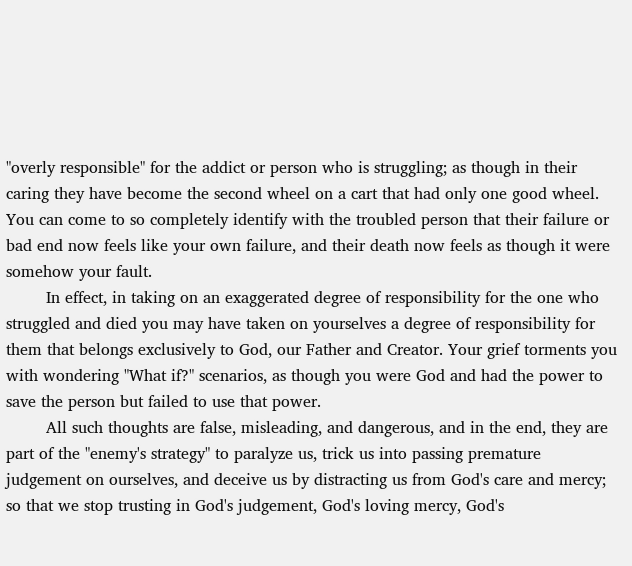"overly responsible" for the addict or person who is struggling; as though in their caring they have become the second wheel on a cart that had only one good wheel. You can come to so completely identify with the troubled person that their failure or bad end now feels like your own failure, and their death now feels as though it were somehow your fault.
        In effect, in taking on an exaggerated degree of responsibility for the one who struggled and died you may have taken on yourselves a degree of responsibility for them that belongs exclusively to God, our Father and Creator. Your grief torments you with wondering "What if?" scenarios, as though you were God and had the power to save the person but failed to use that power.
        All such thoughts are false, misleading, and dangerous, and in the end, they are part of the "enemy's strategy" to paralyze us, trick us into passing premature judgement on ourselves, and deceive us by distracting us from God's care and mercy; so that we stop trusting in God's judgement, God's loving mercy, God's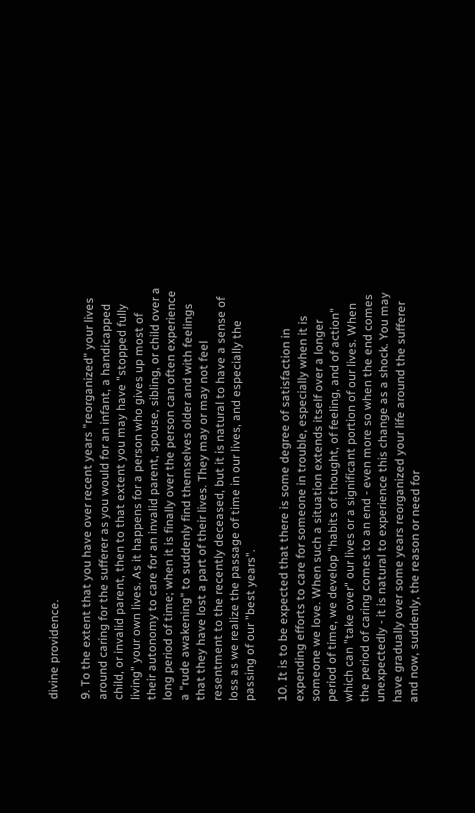divine providence.

9. To the extent that you have over recent years "reorganized" your lives around caring for the sufferer as you would for an infant, a handicapped child, or invalid parent, then to that extent you may have "stopped fully living" your own lives. As it happens for a person who gives up most of their autonomy to care for an invalid parent, spouse, sibling, or child over a long period of time; when it is finally over the person can often experience a "rude awakening" to suddenly find themselves older and with feelings that they have lost a part of their lives. They may or may not feel resentment to the recently deceased, but it is natural to have a sense of loss as we realize the passage of time in our lives, and especially the passing of our "best years".

10. It is to be expected that there is some degree of satisfaction in expending efforts to care for someone in trouble, especially when it is someone we love. When such a situation extends itself over a longer period of time, we develop "habits of thought, of feeling, and of action" which can "take over" our lives or a significant portion of our lives. When the period of caring comes to an end - even more so when the end comes unexpectedly - it is natural to experience this change as a shock. You may have gradually over some years reorganized your life around the sufferer and now, suddenly, the reason or need for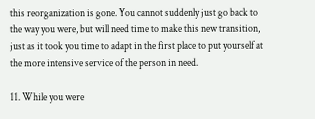this reorganization is gone. You cannot suddenly just go back to the way you were, but will need time to make this new transition, just as it took you time to adapt in the first place to put yourself at the more intensive service of the person in need.

11. While you were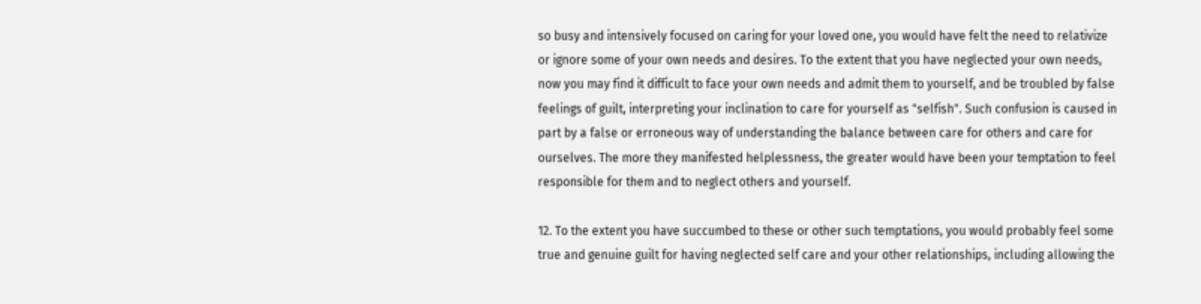so busy and intensively focused on caring for your loved one, you would have felt the need to relativize or ignore some of your own needs and desires. To the extent that you have neglected your own needs, now you may find it difficult to face your own needs and admit them to yourself, and be troubled by false feelings of guilt, interpreting your inclination to care for yourself as "selfish". Such confusion is caused in part by a false or erroneous way of understanding the balance between care for others and care for ourselves. The more they manifested helplessness, the greater would have been your temptation to feel responsible for them and to neglect others and yourself.

12. To the extent you have succumbed to these or other such temptations, you would probably feel some true and genuine guilt for having neglected self care and your other relationships, including allowing the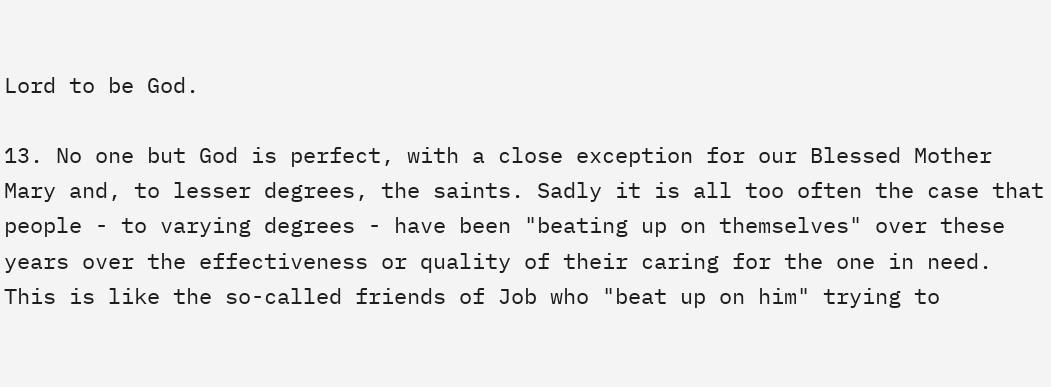Lord to be God.

13. No one but God is perfect, with a close exception for our Blessed Mother Mary and, to lesser degrees, the saints. Sadly it is all too often the case that people - to varying degrees - have been "beating up on themselves" over these years over the effectiveness or quality of their caring for the one in need. This is like the so-called friends of Job who "beat up on him" trying to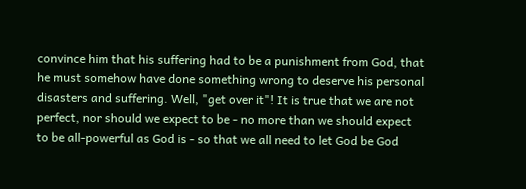convince him that his suffering had to be a punishment from God, that he must somehow have done something wrong to deserve his personal disasters and suffering. Well, "get over it"! It is true that we are not perfect, nor should we expect to be - no more than we should expect to be all-powerful as God is - so that we all need to let God be God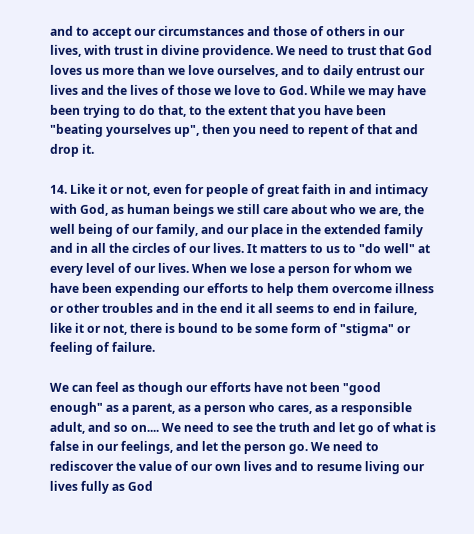and to accept our circumstances and those of others in our lives, with trust in divine providence. We need to trust that God loves us more than we love ourselves, and to daily entrust our lives and the lives of those we love to God. While we may have been trying to do that, to the extent that you have been "beating yourselves up", then you need to repent of that and drop it.

14. Like it or not, even for people of great faith in and intimacy with God, as human beings we still care about who we are, the well being of our family, and our place in the extended family and in all the circles of our lives. It matters to us to "do well" at every level of our lives. When we lose a person for whom we have been expending our efforts to help them overcome illness or other troubles and in the end it all seems to end in failure, like it or not, there is bound to be some form of "stigma" or feeling of failure.

We can feel as though our efforts have not been "good enough" as a parent, as a person who cares, as a responsible adult, and so on.... We need to see the truth and let go of what is false in our feelings, and let the person go. We need to rediscover the value of our own lives and to resume living our lives fully as God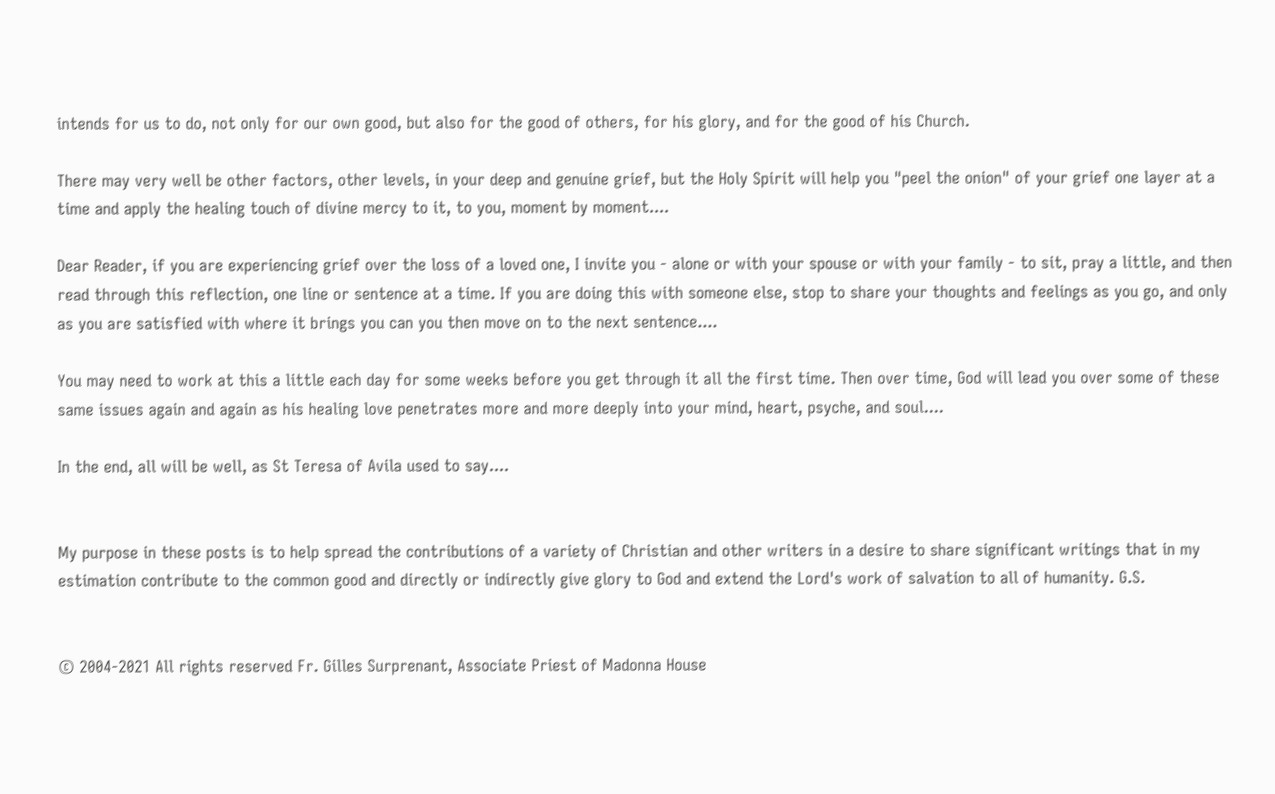intends for us to do, not only for our own good, but also for the good of others, for his glory, and for the good of his Church.

There may very well be other factors, other levels, in your deep and genuine grief, but the Holy Spirit will help you "peel the onion" of your grief one layer at a time and apply the healing touch of divine mercy to it, to you, moment by moment....

Dear Reader, if you are experiencing grief over the loss of a loved one, I invite you - alone or with your spouse or with your family - to sit, pray a little, and then read through this reflection, one line or sentence at a time. If you are doing this with someone else, stop to share your thoughts and feelings as you go, and only as you are satisfied with where it brings you can you then move on to the next sentence....

You may need to work at this a little each day for some weeks before you get through it all the first time. Then over time, God will lead you over some of these same issues again and again as his healing love penetrates more and more deeply into your mind, heart, psyche, and soul....

In the end, all will be well, as St Teresa of Avila used to say....


My purpose in these posts is to help spread the contributions of a variety of Christian and other writers in a desire to share significant writings that in my estimation contribute to the common good and directly or indirectly give glory to God and extend the Lord's work of salvation to all of humanity. G.S.


© 2004-2021 All rights reserved Fr. Gilles Surprenant, Associate Priest of Madonna House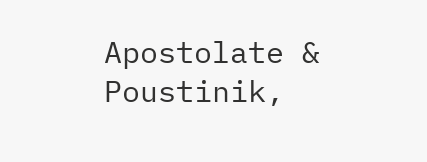Apostolate & Poustinik,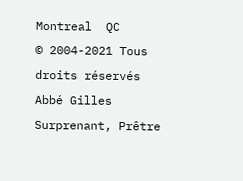Montreal  QC
© 2004-2021 Tous droits réservés Abbé Gilles Surprenant, Prêtre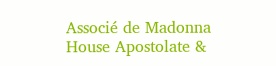Associé de Madonna House Apostolate &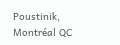Poustinik, Montréal QC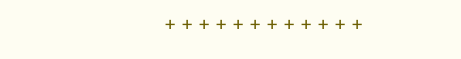+ + + + + + + + + + + +